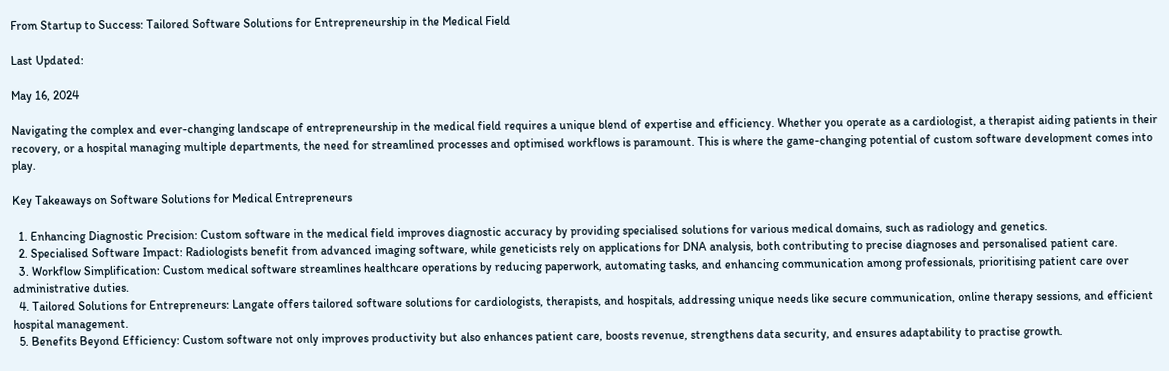From Startup to Success: Tailored Software Solutions for Entrepreneurship in the Medical Field

Last Updated:

May 16, 2024

Navigating the complex and ever-changing landscape of entrepreneurship in the medical field requires a unique blend of expertise and efficiency. Whether you operate as a cardiologist, a therapist aiding patients in their recovery, or a hospital managing multiple departments, the need for streamlined processes and optimised workflows is paramount. This is where the game-changing potential of custom software development comes into play.

Key Takeaways on Software Solutions for Medical Entrepreneurs

  1. Enhancing Diagnostic Precision: Custom software in the medical field improves diagnostic accuracy by providing specialised solutions for various medical domains, such as radiology and genetics.
  2. Specialised Software Impact: Radiologists benefit from advanced imaging software, while geneticists rely on applications for DNA analysis, both contributing to precise diagnoses and personalised patient care.
  3. Workflow Simplification: Custom medical software streamlines healthcare operations by reducing paperwork, automating tasks, and enhancing communication among professionals, prioritising patient care over administrative duties.
  4. Tailored Solutions for Entrepreneurs: Langate offers tailored software solutions for cardiologists, therapists, and hospitals, addressing unique needs like secure communication, online therapy sessions, and efficient hospital management.
  5. Benefits Beyond Efficiency: Custom software not only improves productivity but also enhances patient care, boosts revenue, strengthens data security, and ensures adaptability to practise growth.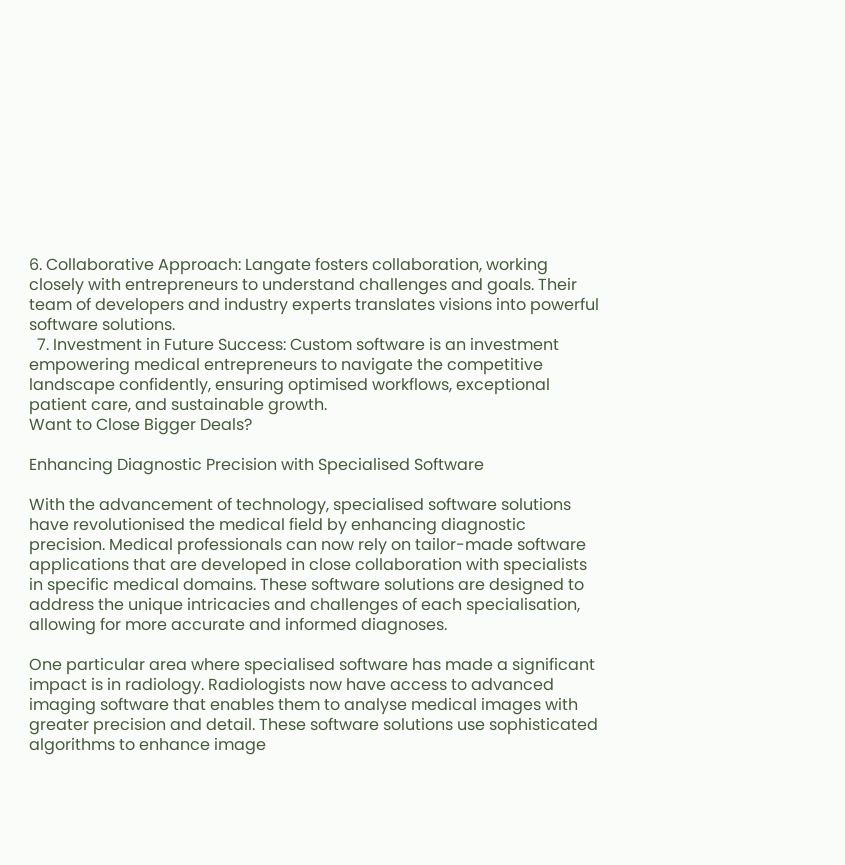6. Collaborative Approach: Langate fosters collaboration, working closely with entrepreneurs to understand challenges and goals. Their team of developers and industry experts translates visions into powerful software solutions.
  7. Investment in Future Success: Custom software is an investment empowering medical entrepreneurs to navigate the competitive landscape confidently, ensuring optimised workflows, exceptional patient care, and sustainable growth.
Want to Close Bigger Deals?

Enhancing Diagnostic Precision with Specialised Software

With the advancement of technology, specialised software solutions have revolutionised the medical field by enhancing diagnostic precision. Medical professionals can now rely on tailor-made software applications that are developed in close collaboration with specialists in specific medical domains. These software solutions are designed to address the unique intricacies and challenges of each specialisation, allowing for more accurate and informed diagnoses.

One particular area where specialised software has made a significant impact is in radiology. Radiologists now have access to advanced imaging software that enables them to analyse medical images with greater precision and detail. These software solutions use sophisticated algorithms to enhance image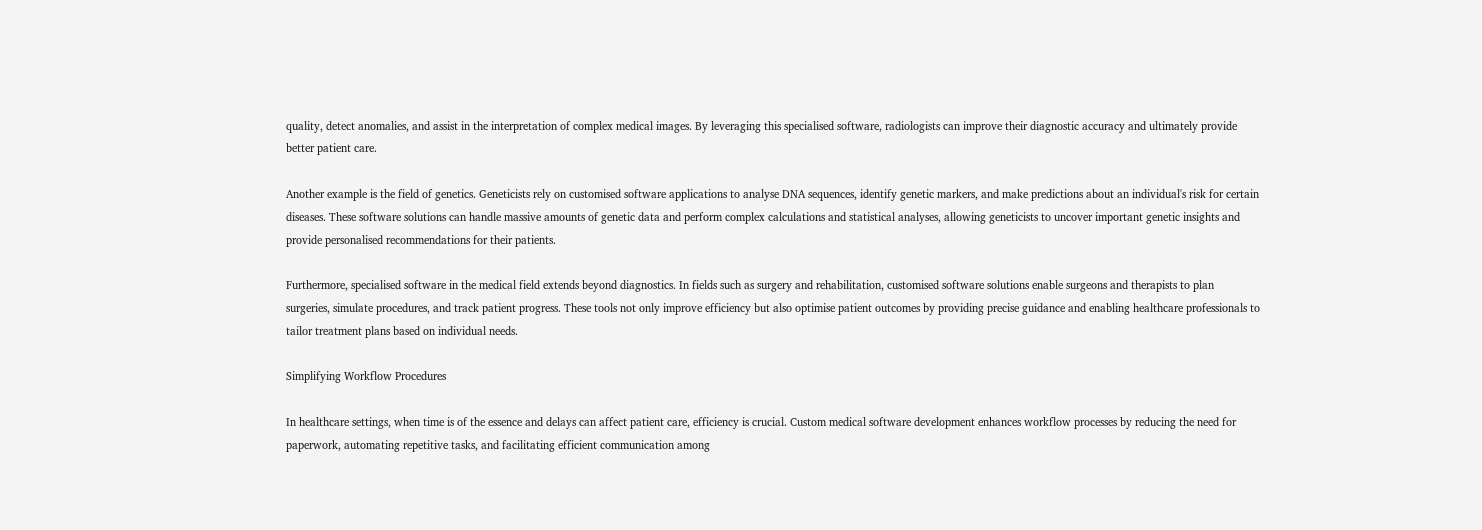quality, detect anomalies, and assist in the interpretation of complex medical images. By leveraging this specialised software, radiologists can improve their diagnostic accuracy and ultimately provide better patient care.

Another example is the field of genetics. Geneticists rely on customised software applications to analyse DNA sequences, identify genetic markers, and make predictions about an individual's risk for certain diseases. These software solutions can handle massive amounts of genetic data and perform complex calculations and statistical analyses, allowing geneticists to uncover important genetic insights and provide personalised recommendations for their patients.

Furthermore, specialised software in the medical field extends beyond diagnostics. In fields such as surgery and rehabilitation, customised software solutions enable surgeons and therapists to plan surgeries, simulate procedures, and track patient progress. These tools not only improve efficiency but also optimise patient outcomes by providing precise guidance and enabling healthcare professionals to tailor treatment plans based on individual needs.

Simplifying Workflow Procedures

In healthcare settings, when time is of the essence and delays can affect patient care, efficiency is crucial. Custom medical software development enhances workflow processes by reducing the need for paperwork, automating repetitive tasks, and facilitating efficient communication among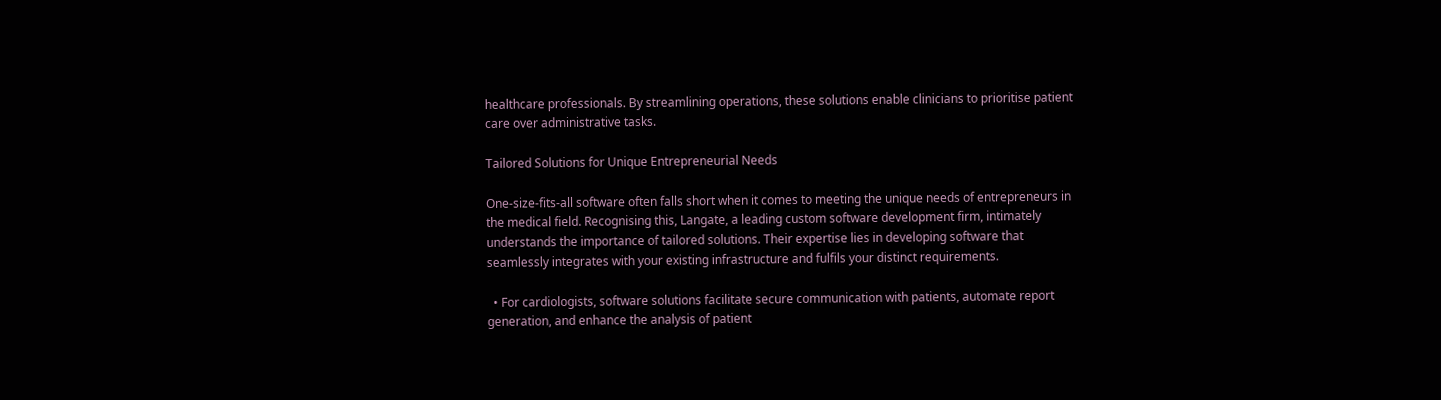healthcare professionals. By streamlining operations, these solutions enable clinicians to prioritise patient care over administrative tasks.

Tailored Solutions for Unique Entrepreneurial Needs

One-size-fits-all software often falls short when it comes to meeting the unique needs of entrepreneurs in the medical field. Recognising this, Langate, a leading custom software development firm, intimately understands the importance of tailored solutions. Their expertise lies in developing software that seamlessly integrates with your existing infrastructure and fulfils your distinct requirements.

  • For cardiologists, software solutions facilitate secure communication with patients, automate report generation, and enhance the analysis of patient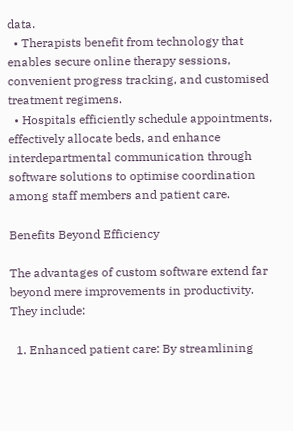data.
  • Therapists benefit from technology that enables secure online therapy sessions, convenient progress tracking, and customised treatment regimens.
  • Hospitals efficiently schedule appointments, effectively allocate beds, and enhance interdepartmental communication through software solutions to optimise coordination among staff members and patient care.

Benefits Beyond Efficiency

The advantages of custom software extend far beyond mere improvements in productivity. They include:

  1. Enhanced patient care: By streamlining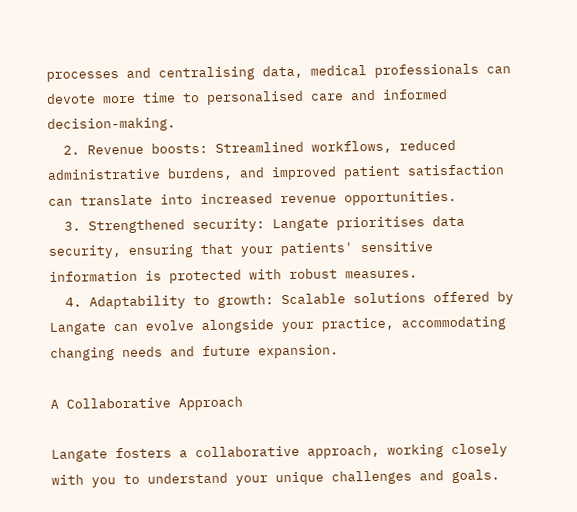processes and centralising data, medical professionals can devote more time to personalised care and informed decision-making.
  2. Revenue boosts: Streamlined workflows, reduced administrative burdens, and improved patient satisfaction can translate into increased revenue opportunities.
  3. Strengthened security: Langate prioritises data security, ensuring that your patients' sensitive information is protected with robust measures.
  4. Adaptability to growth: Scalable solutions offered by Langate can evolve alongside your practice, accommodating changing needs and future expansion.

A Collaborative Approach

Langate fosters a collaborative approach, working closely with you to understand your unique challenges and goals.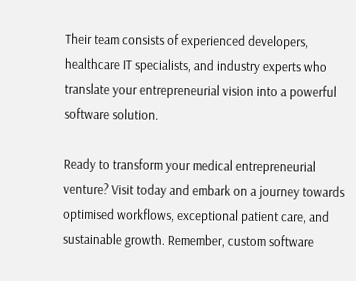Their team consists of experienced developers, healthcare IT specialists, and industry experts who translate your entrepreneurial vision into a powerful software solution.

Ready to transform your medical entrepreneurial venture? Visit today and embark on a journey towards optimised workflows, exceptional patient care, and sustainable growth. Remember, custom software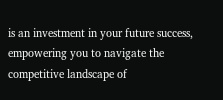is an investment in your future success, empowering you to navigate the competitive landscape of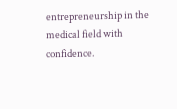entrepreneurship in the medical field with confidence.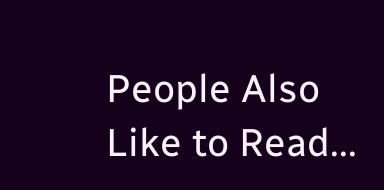People Also Like to Read...